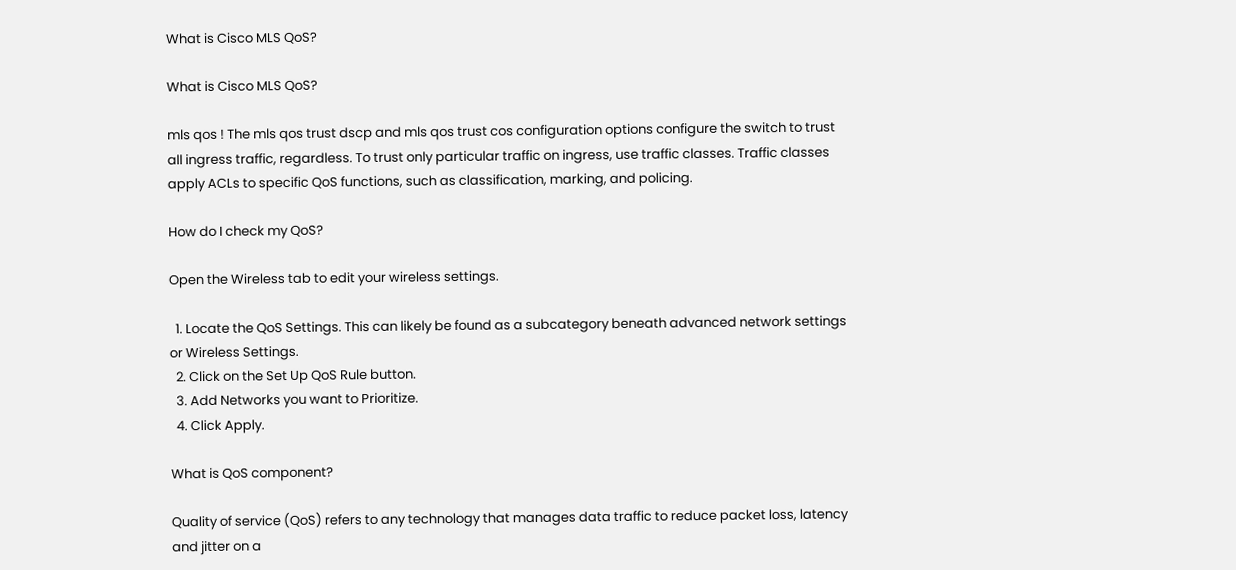What is Cisco MLS QoS?

What is Cisco MLS QoS?

mls qos ! The mls qos trust dscp and mls qos trust cos configuration options configure the switch to trust all ingress traffic, regardless. To trust only particular traffic on ingress, use traffic classes. Traffic classes apply ACLs to specific QoS functions, such as classification, marking, and policing.

How do I check my QoS?

Open the Wireless tab to edit your wireless settings.

  1. Locate the QoS Settings. This can likely be found as a subcategory beneath advanced network settings or Wireless Settings.
  2. Click on the Set Up QoS Rule button.
  3. Add Networks you want to Prioritize.
  4. Click Apply.

What is QoS component?

Quality of service (QoS) refers to any technology that manages data traffic to reduce packet loss, latency and jitter on a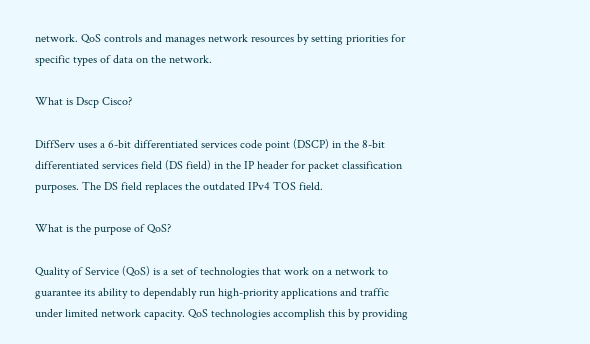network. QoS controls and manages network resources by setting priorities for specific types of data on the network.

What is Dscp Cisco?

DiffServ uses a 6-bit differentiated services code point (DSCP) in the 8-bit differentiated services field (DS field) in the IP header for packet classification purposes. The DS field replaces the outdated IPv4 TOS field.

What is the purpose of QoS?

Quality of Service (QoS) is a set of technologies that work on a network to guarantee its ability to dependably run high-priority applications and traffic under limited network capacity. QoS technologies accomplish this by providing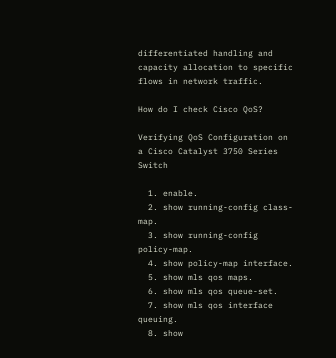differentiated handling and capacity allocation to specific flows in network traffic.

How do I check Cisco QoS?

Verifying QoS Configuration on a Cisco Catalyst 3750 Series Switch

  1. enable.
  2. show running-config class-map.
  3. show running-config policy-map.
  4. show policy-map interface.
  5. show mls qos maps.
  6. show mls qos queue-set.
  7. show mls qos interface queuing.
  8. show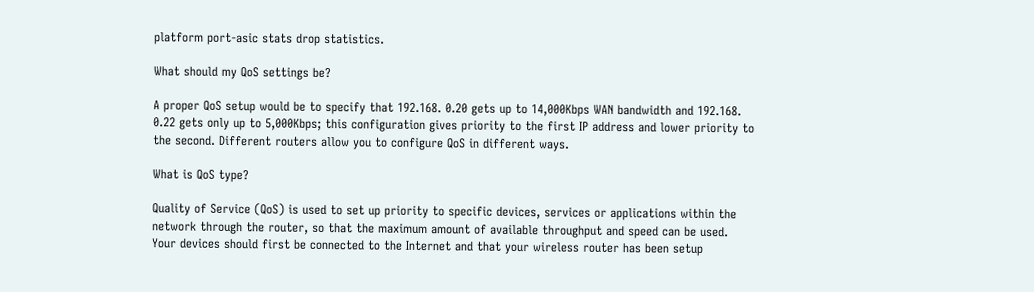platform port-asic stats drop statistics.

What should my QoS settings be?

A proper QoS setup would be to specify that 192.168. 0.20 gets up to 14,000Kbps WAN bandwidth and 192.168. 0.22 gets only up to 5,000Kbps; this configuration gives priority to the first IP address and lower priority to the second. Different routers allow you to configure QoS in different ways.

What is QoS type?

Quality of Service (QoS) is used to set up priority to specific devices, services or applications within the network through the router, so that the maximum amount of available throughput and speed can be used. Your devices should first be connected to the Internet and that your wireless router has been setup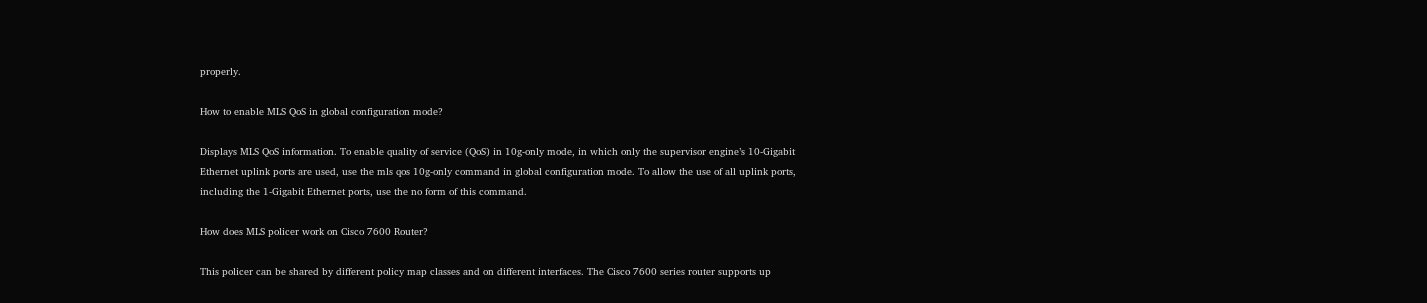properly.

How to enable MLS QoS in global configuration mode?

Displays MLS QoS information. To enable quality of service (QoS) in 10g-only mode, in which only the supervisor engine’s 10-Gigabit Ethernet uplink ports are used, use the mls qos 10g-only command in global configuration mode. To allow the use of all uplink ports, including the 1-Gigabit Ethernet ports, use the no form of this command.

How does MLS policer work on Cisco 7600 Router?

This policer can be shared by different policy map classes and on different interfaces. The Cisco 7600 series router supports up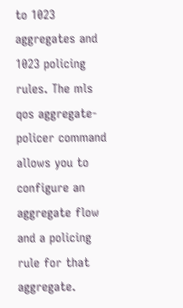to 1023 aggregates and 1023 policing rules. The mls qos aggregate-policer command allows you to configure an aggregate flow and a policing rule for that aggregate.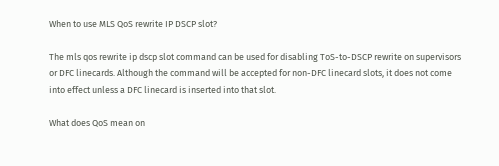When to use MLS QoS rewrite IP DSCP slot?

The mls qos rewrite ip dscp slot command can be used for disabling ToS-to-DSCP rewrite on supervisors or DFC linecards. Although the command will be accepted for non-DFC linecard slots, it does not come into effect unless a DFC linecard is inserted into that slot.

What does QoS mean on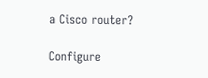a Cisco router?

Configure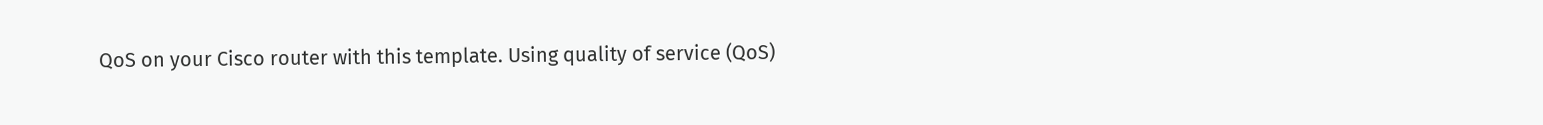QoS on your Cisco router with this template. Using quality of service (QoS)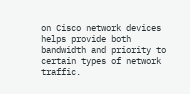on Cisco network devices helps provide both bandwidth and priority to certain types of network traffic.